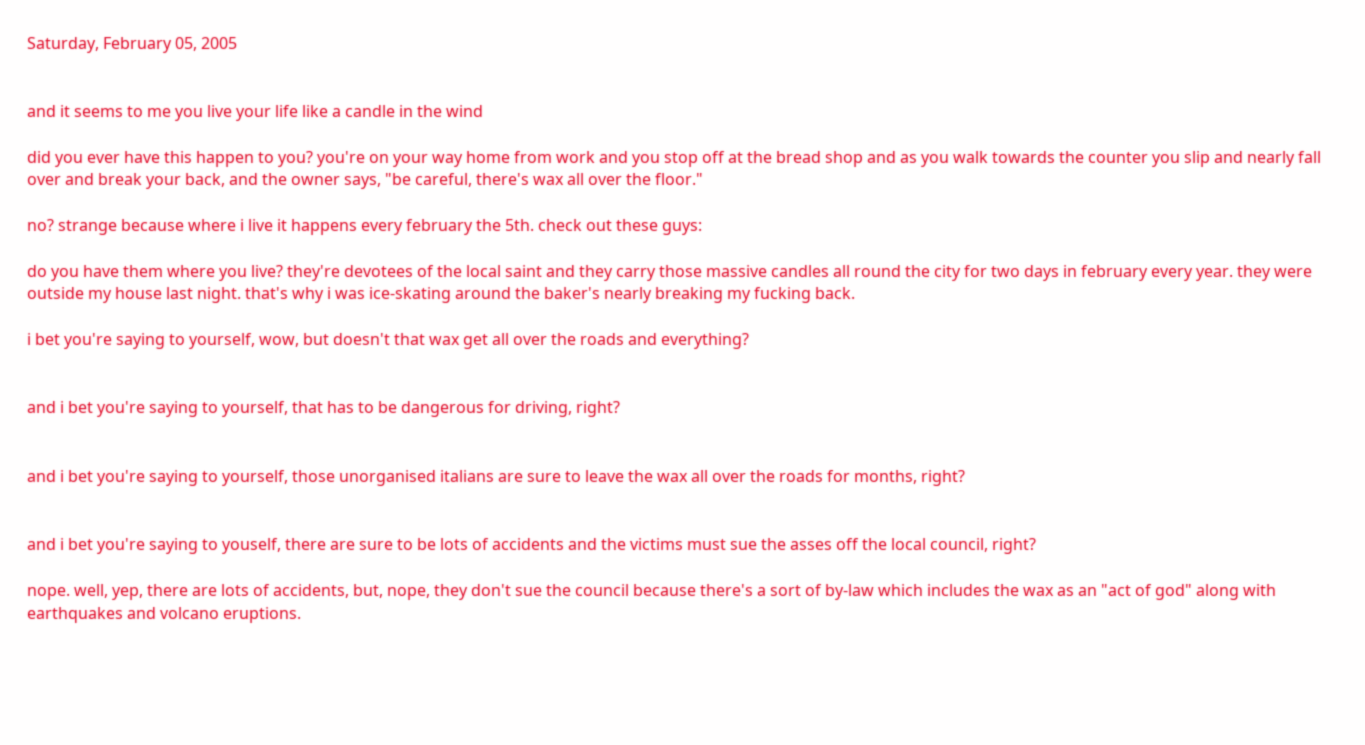Saturday, February 05, 2005


and it seems to me you live your life like a candle in the wind

did you ever have this happen to you? you're on your way home from work and you stop off at the bread shop and as you walk towards the counter you slip and nearly fall over and break your back, and the owner says, "be careful, there's wax all over the floor."

no? strange because where i live it happens every february the 5th. check out these guys:

do you have them where you live? they're devotees of the local saint and they carry those massive candles all round the city for two days in february every year. they were outside my house last night. that's why i was ice-skating around the baker's nearly breaking my fucking back.

i bet you're saying to yourself, wow, but doesn't that wax get all over the roads and everything?


and i bet you're saying to yourself, that has to be dangerous for driving, right?


and i bet you're saying to yourself, those unorganised italians are sure to leave the wax all over the roads for months, right?


and i bet you're saying to youself, there are sure to be lots of accidents and the victims must sue the asses off the local council, right?

nope. well, yep, there are lots of accidents, but, nope, they don't sue the council because there's a sort of by-law which includes the wax as an "act of god" along with earthquakes and volcano eruptions.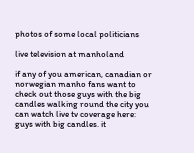photos of some local politicians

live television at manholand

if any of you american, canadian or norwegian manho fans want to check out those guys with the big candles walking round the city you can watch live tv coverage here: guys with big candles. it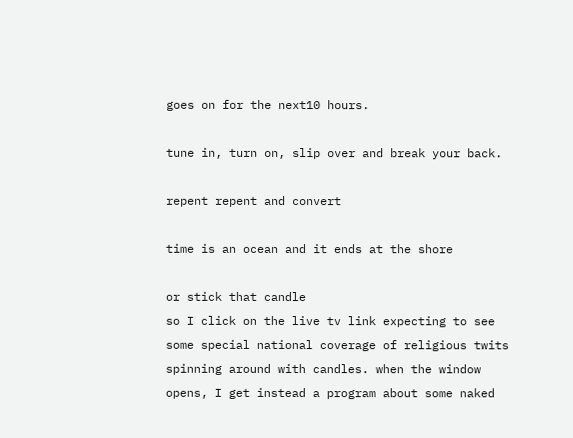goes on for the next10 hours.

tune in, turn on, slip over and break your back.

repent repent and convert

time is an ocean and it ends at the shore

or stick that candle
so I click on the live tv link expecting to see some special national coverage of religious twits spinning around with candles. when the window opens, I get instead a program about some naked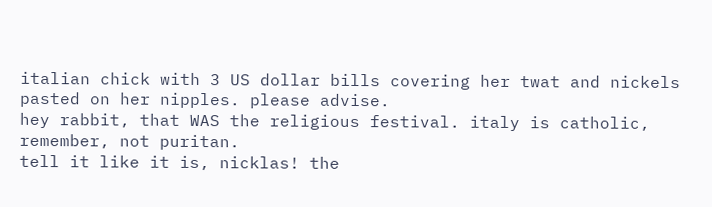italian chick with 3 US dollar bills covering her twat and nickels pasted on her nipples. please advise.
hey rabbit, that WAS the religious festival. italy is catholic, remember, not puritan.
tell it like it is, nicklas! the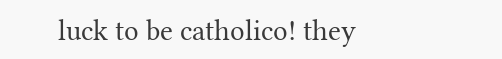luck to be catholico! they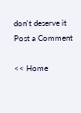don't deserve it
Post a Comment

<< Home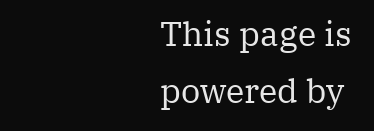This page is powered by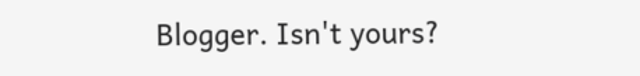Blogger. Isn't yours?